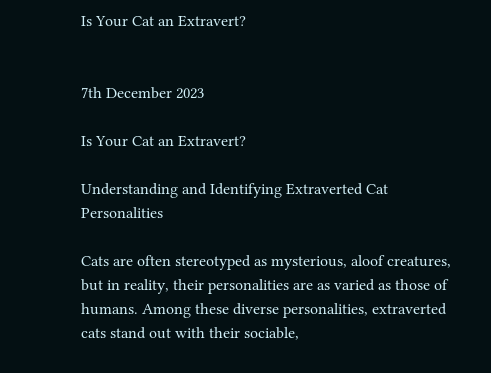Is Your Cat an Extravert?


7th December 2023

Is Your Cat an Extravert?

Understanding and Identifying Extraverted Cat Personalities

Cats are often stereotyped as mysterious, aloof creatures, but in reality, their personalities are as varied as those of humans. Among these diverse personalities, extraverted cats stand out with their sociable,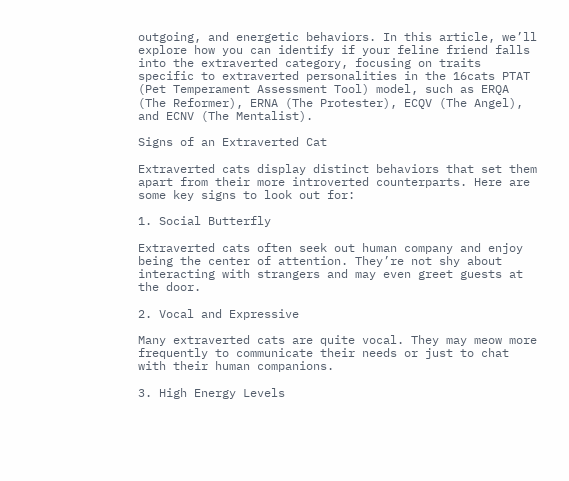outgoing, and energetic behaviors. In this article, we’ll explore how you can identify if your feline friend falls into the extraverted category, focusing on traits specific to extraverted personalities in the 16cats PTAT (Pet Temperament Assessment Tool) model, such as ERQA (The Reformer), ERNA (The Protester), ECQV (The Angel), and ECNV (The Mentalist).

Signs of an Extraverted Cat

Extraverted cats display distinct behaviors that set them apart from their more introverted counterparts. Here are some key signs to look out for:

1. Social Butterfly

Extraverted cats often seek out human company and enjoy being the center of attention. They’re not shy about interacting with strangers and may even greet guests at the door.

2. Vocal and Expressive

Many extraverted cats are quite vocal. They may meow more frequently to communicate their needs or just to chat with their human companions.

3. High Energy Levels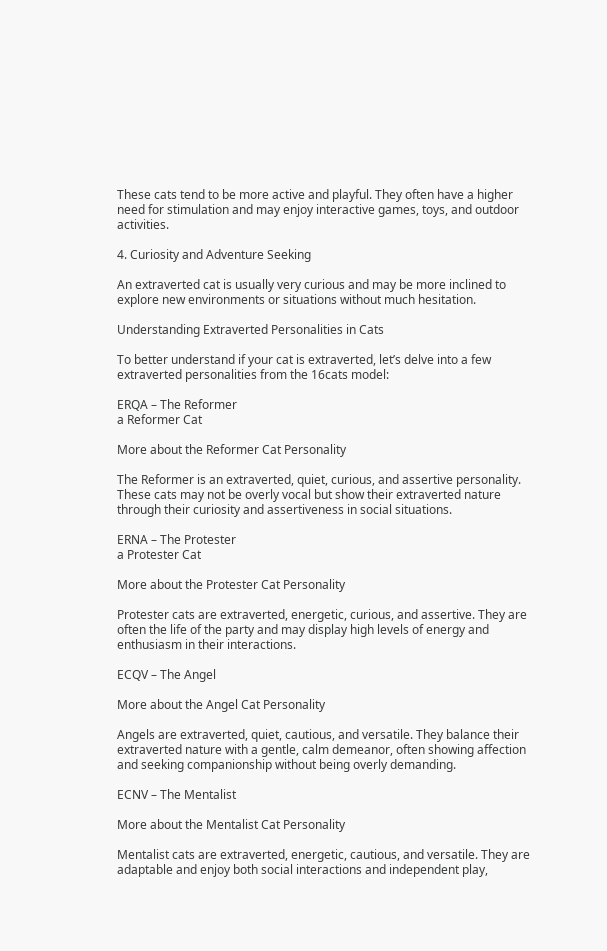These cats tend to be more active and playful. They often have a higher need for stimulation and may enjoy interactive games, toys, and outdoor activities.

4. Curiosity and Adventure Seeking

An extraverted cat is usually very curious and may be more inclined to explore new environments or situations without much hesitation.

Understanding Extraverted Personalities in Cats

To better understand if your cat is extraverted, let’s delve into a few extraverted personalities from the 16cats model:

ERQA – The Reformer
a Reformer Cat

More about the Reformer Cat Personality

The Reformer is an extraverted, quiet, curious, and assertive personality. These cats may not be overly vocal but show their extraverted nature through their curiosity and assertiveness in social situations.

ERNA – The Protester
a Protester Cat

More about the Protester Cat Personality

Protester cats are extraverted, energetic, curious, and assertive. They are often the life of the party and may display high levels of energy and enthusiasm in their interactions.

ECQV – The Angel

More about the Angel Cat Personality

Angels are extraverted, quiet, cautious, and versatile. They balance their extraverted nature with a gentle, calm demeanor, often showing affection and seeking companionship without being overly demanding.

ECNV – The Mentalist

More about the Mentalist Cat Personality

Mentalist cats are extraverted, energetic, cautious, and versatile. They are adaptable and enjoy both social interactions and independent play,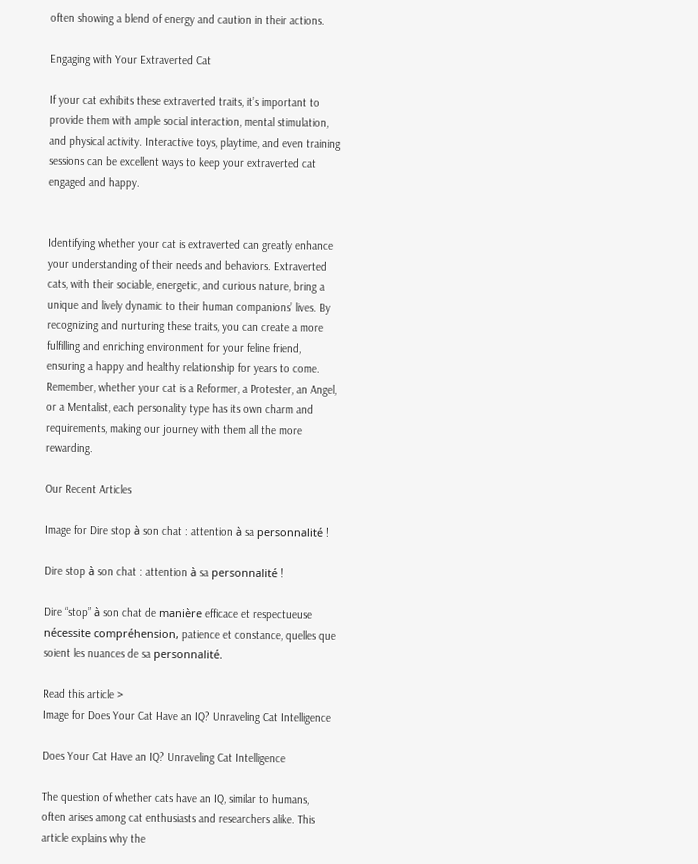often showing a blend of energy and caution in their actions.

Engaging with Your Extraverted Cat

If your cat exhibits these extraverted traits, it’s important to provide them with ample social interaction, mental stimulation, and physical activity. Interactive toys, playtime, and even training sessions can be excellent ways to keep your extraverted cat engaged and happy.


Identifying whether your cat is extraverted can greatly enhance your understanding of their needs and behaviors. Extraverted cats, with their sociable, energetic, and curious nature, bring a unique and lively dynamic to their human companions’ lives. By recognizing and nurturing these traits, you can create a more fulfilling and enriching environment for your feline friend, ensuring a happy and healthy relationship for years to come. Remember, whether your cat is a Reformer, a Protester, an Angel, or a Mentalist, each personality type has its own charm and requirements, making our journey with them all the more rewarding.

Our Recent Articles

Image for Dire stop à son chat : attention à sa personnalité !

Dire stop à son chat : attention à sa personnalité !

Dire “stop” à son chat de manière efficace et respectueuse nécessite compréhension, patience et constance, quelles que soient les nuances de sa personnalité.

Read this article >
Image for Does Your Cat Have an IQ? Unraveling Cat Intelligence

Does Your Cat Have an IQ? Unraveling Cat Intelligence

The question of whether cats have an IQ, similar to humans, often arises among cat enthusiasts and researchers alike. This article explains why the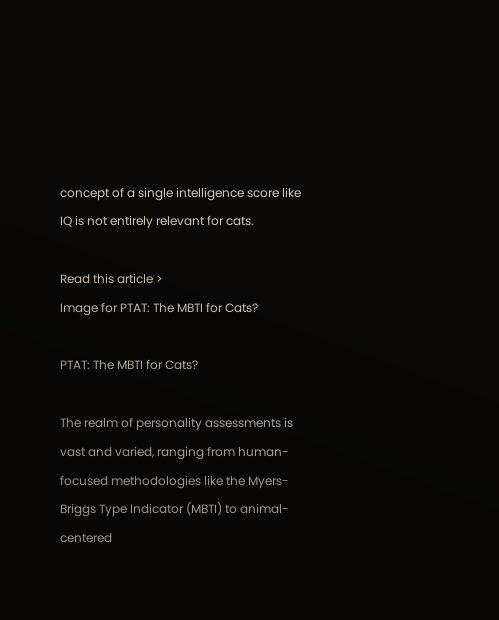concept of a single intelligence score like IQ is not entirely relevant for cats.

Read this article >
Image for PTAT: The MBTI for Cats?

PTAT: The MBTI for Cats?

The realm of personality assessments is vast and varied, ranging from human-focused methodologies like the Myers-Briggs Type Indicator (MBTI) to animal-centered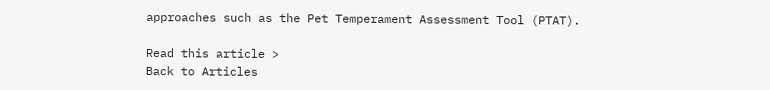approaches such as the Pet Temperament Assessment Tool (PTAT).

Read this article >
Back to Articles